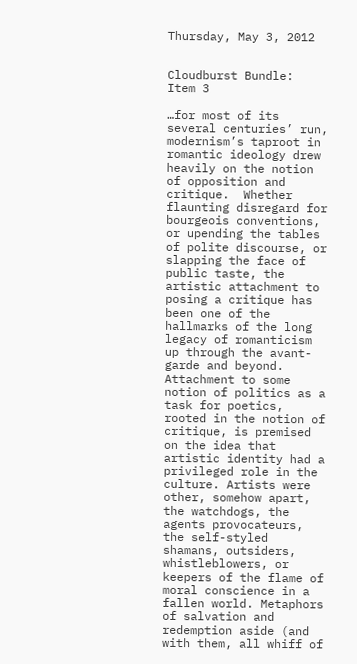Thursday, May 3, 2012


Cloudburst Bundle:  Item 3

…for most of its several centuries’ run, modernism’s taproot in romantic ideology drew heavily on the notion of opposition and critique.  Whether flaunting disregard for bourgeois conventions, or upending the tables of polite discourse, or slapping the face of public taste, the artistic attachment to posing a critique has been one of the hallmarks of the long legacy of romanticism up through the avant-garde and beyond. Attachment to some notion of politics as a task for poetics, rooted in the notion of critique, is premised on the idea that artistic identity had a privileged role in the culture. Artists were other, somehow apart, the watchdogs, the agents provocateurs, the self-styled shamans, outsiders, whistleblowers, or keepers of the flame of moral conscience in a fallen world. Metaphors of salvation and redemption aside (and with them, all whiff of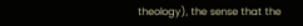theology), the sense that the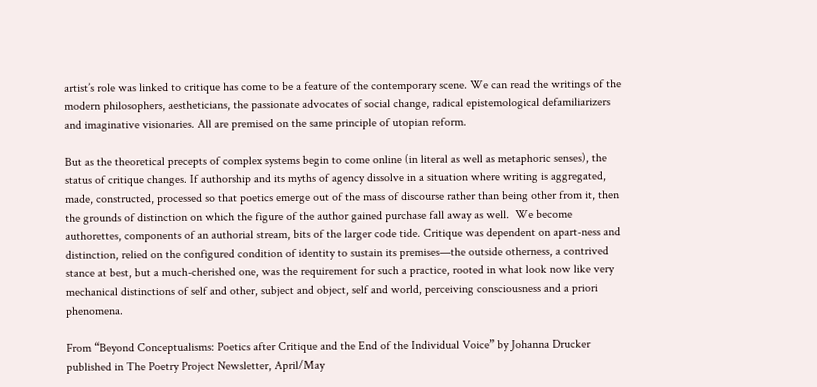artist’s role was linked to critique has come to be a feature of the contemporary scene. We can read the writings of the modern philosophers, aestheticians, the passionate advocates of social change, radical epistemological defamiliarizers and imaginative visionaries. All are premised on the same principle of utopian reform.

But as the theoretical precepts of complex systems begin to come online (in literal as well as metaphoric senses), the status of critique changes. If authorship and its myths of agency dissolve in a situation where writing is aggregated, made, constructed, processed so that poetics emerge out of the mass of discourse rather than being other from it, then the grounds of distinction on which the figure of the author gained purchase fall away as well.  We become authorettes, components of an authorial stream, bits of the larger code tide. Critique was dependent on apart-ness and distinction, relied on the configured condition of identity to sustain its premises—the outside otherness, a contrived stance at best, but a much-cherished one, was the requirement for such a practice, rooted in what look now like very mechanical distinctions of self and other, subject and object, self and world, perceiving consciousness and a priori phenomena.

From “Beyond Conceptualisms: Poetics after Critique and the End of the Individual Voice” by Johanna Drucker published in The Poetry Project Newsletter, April/May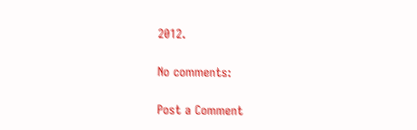2012.

No comments:

Post a Comment